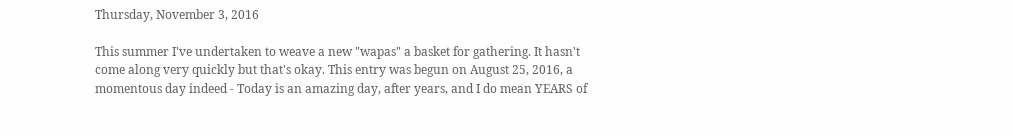Thursday, November 3, 2016

This summer I've undertaken to weave a new "wapas" a basket for gathering. It hasn't come along very quickly but that's okay. This entry was begun on August 25, 2016, a momentous day indeed - Today is an amazing day, after years, and I do mean YEARS of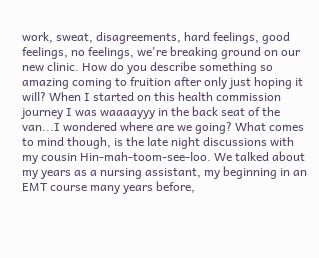work, sweat, disagreements, hard feelings, good feelings, no feelings, we're breaking ground on our new clinic. How do you describe something so amazing coming to fruition after only just hoping it will? When I started on this health commission journey I was waaaayyy in the back seat of the van...I wondered where are we going? What comes to mind though, is the late night discussions with my cousin Hin-mah-toom-see-loo. We talked about my years as a nursing assistant, my beginning in an EMT course many years before,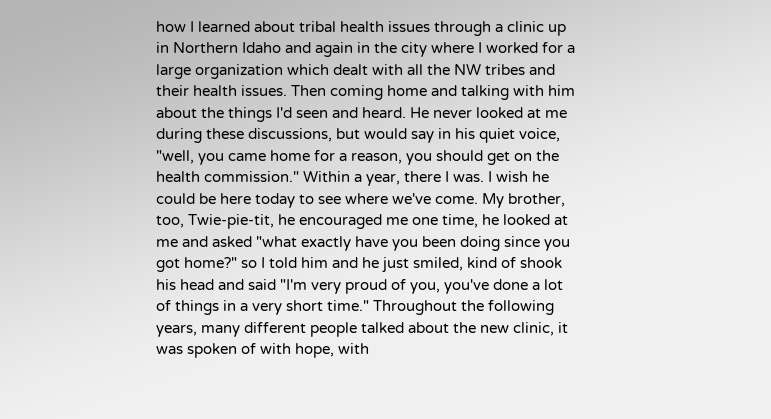how I learned about tribal health issues through a clinic up in Northern Idaho and again in the city where I worked for a large organization which dealt with all the NW tribes and their health issues. Then coming home and talking with him about the things I'd seen and heard. He never looked at me during these discussions, but would say in his quiet voice, "well, you came home for a reason, you should get on the health commission." Within a year, there I was. I wish he could be here today to see where we've come. My brother, too, Twie-pie-tit, he encouraged me one time, he looked at me and asked "what exactly have you been doing since you got home?" so I told him and he just smiled, kind of shook his head and said "I'm very proud of you, you've done a lot of things in a very short time." Throughout the following years, many different people talked about the new clinic, it was spoken of with hope, with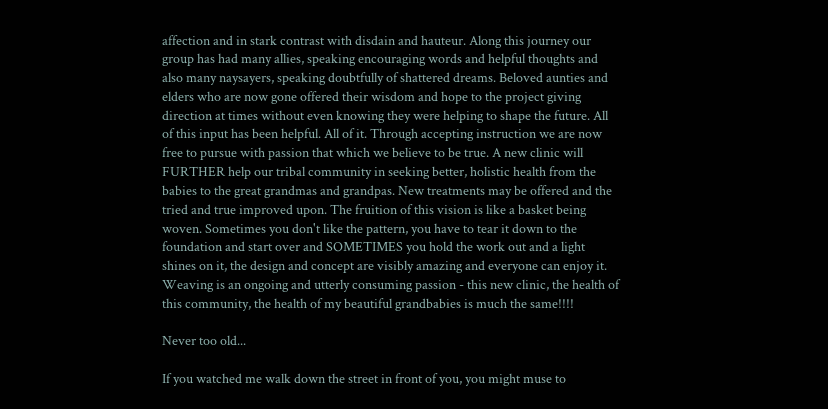affection and in stark contrast with disdain and hauteur. Along this journey our group has had many allies, speaking encouraging words and helpful thoughts and also many naysayers, speaking doubtfully of shattered dreams. Beloved aunties and elders who are now gone offered their wisdom and hope to the project giving direction at times without even knowing they were helping to shape the future. All of this input has been helpful. All of it. Through accepting instruction we are now free to pursue with passion that which we believe to be true. A new clinic will FURTHER help our tribal community in seeking better, holistic health from the babies to the great grandmas and grandpas. New treatments may be offered and the tried and true improved upon. The fruition of this vision is like a basket being woven. Sometimes you don't like the pattern, you have to tear it down to the foundation and start over and SOMETIMES you hold the work out and a light shines on it, the design and concept are visibly amazing and everyone can enjoy it. Weaving is an ongoing and utterly consuming passion - this new clinic, the health of this community, the health of my beautiful grandbabies is much the same!!!!

Never too old...

If you watched me walk down the street in front of you, you might muse to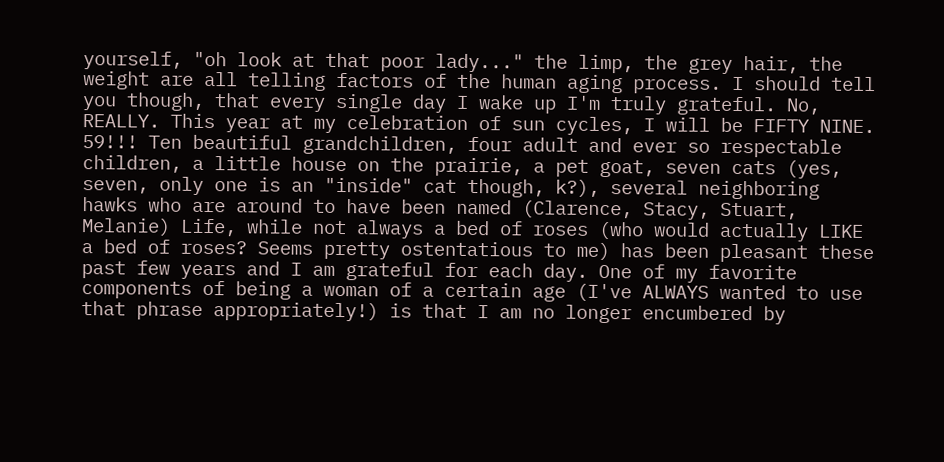yourself, "oh look at that poor lady..." the limp, the grey hair, the weight are all telling factors of the human aging process. I should tell you though, that every single day I wake up I'm truly grateful. No, REALLY. This year at my celebration of sun cycles, I will be FIFTY NINE. 59!!! Ten beautiful grandchildren, four adult and ever so respectable children, a little house on the prairie, a pet goat, seven cats (yes, seven, only one is an "inside" cat though, k?), several neighboring hawks who are around to have been named (Clarence, Stacy, Stuart, Melanie) Life, while not always a bed of roses (who would actually LIKE a bed of roses? Seems pretty ostentatious to me) has been pleasant these past few years and I am grateful for each day. One of my favorite components of being a woman of a certain age (I've ALWAYS wanted to use that phrase appropriately!) is that I am no longer encumbered by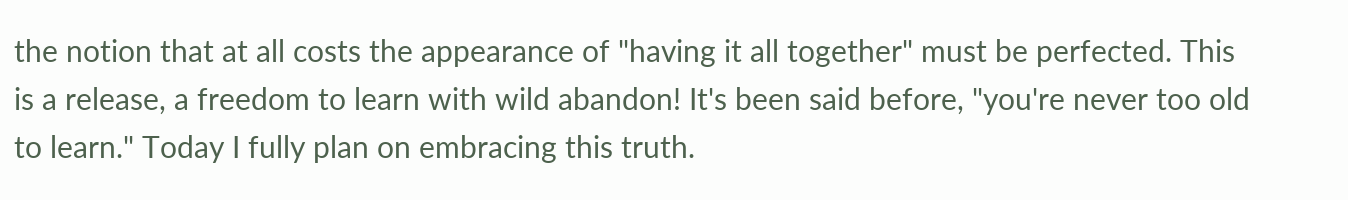the notion that at all costs the appearance of "having it all together" must be perfected. This is a release, a freedom to learn with wild abandon! It's been said before, "you're never too old to learn." Today I fully plan on embracing this truth.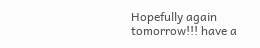Hopefully again tomorrow!!! have a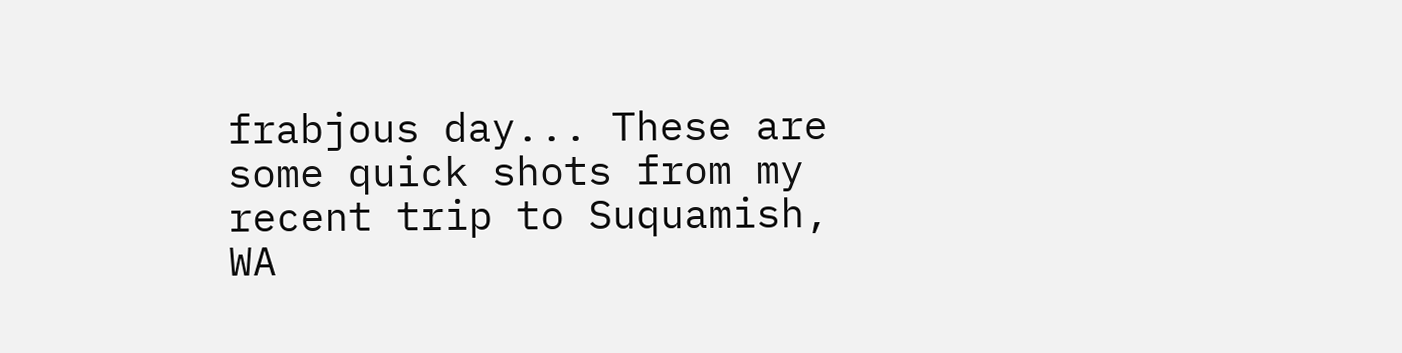frabjous day... These are some quick shots from my recent trip to Suquamish, WA